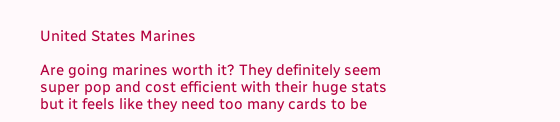United States Marines

Are going marines worth it? They definitely seem super pop and cost efficient with their huge stats but it feels like they need too many cards to be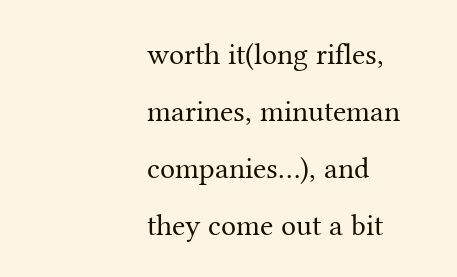worth it(long rifles, marines, minuteman companies…), and they come out a bit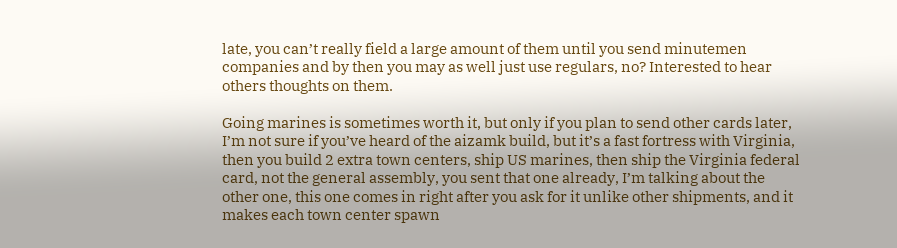late, you can’t really field a large amount of them until you send minutemen companies and by then you may as well just use regulars, no? Interested to hear others thoughts on them.

Going marines is sometimes worth it, but only if you plan to send other cards later, I’m not sure if you’ve heard of the aizamk build, but it’s a fast fortress with Virginia, then you build 2 extra town centers, ship US marines, then ship the Virginia federal card, not the general assembly, you sent that one already, I’m talking about the other one, this one comes in right after you ask for it unlike other shipments, and it makes each town center spawn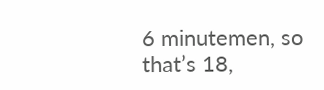6 minutemen, so that’s 18,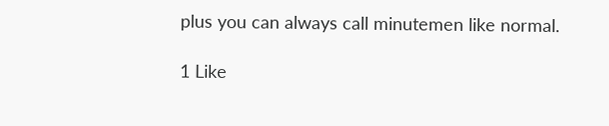plus you can always call minutemen like normal.

1 Like